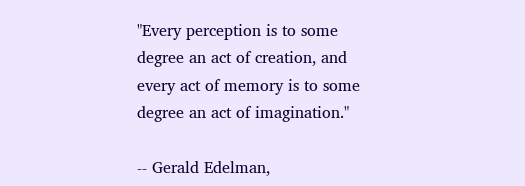"Every perception is to some degree an act of creation, and every act of memory is to some degree an act of imagination."

-- Gerald Edelman,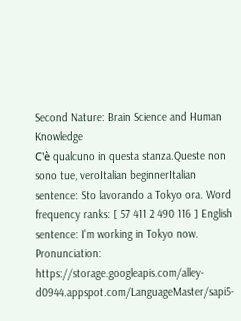Second Nature: Brain Science and Human Knowledge
C'è qualcuno in questa stanza.Queste non sono tue, veroItalian beginnerItalian sentence: Sto lavorando a Tokyo ora. Word frequency ranks: [ 57 411 2 490 116 ] English sentence: I'm working in Tokyo now. Pronunciation: https://storage.googleapis.com/alley-d0944.appspot.com/LanguageMaster/sapi5-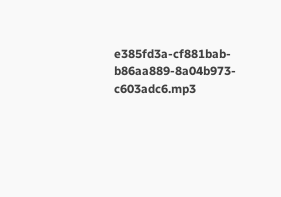e385fd3a-cf881bab-b86aa889-8a04b973-c603adc6.mp3